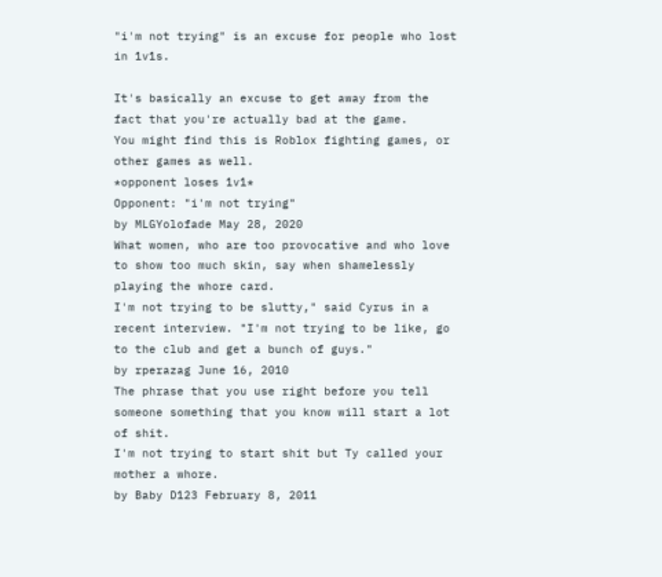"i'm not trying" is an excuse for people who lost in 1v1s.

It's basically an excuse to get away from the fact that you're actually bad at the game.
You might find this is Roblox fighting games, or other games as well.
*opponent loses 1v1*
Opponent: "i'm not trying"
by MLGYolofade May 28, 2020
What women, who are too provocative and who love to show too much skin, say when shamelessly playing the whore card.
I'm not trying to be slutty," said Cyrus in a recent interview. "I'm not trying to be like, go to the club and get a bunch of guys."
by rperazag June 16, 2010
The phrase that you use right before you tell someone something that you know will start a lot of shit.
I'm not trying to start shit but Ty called your mother a whore.
by Baby D123 February 8, 2011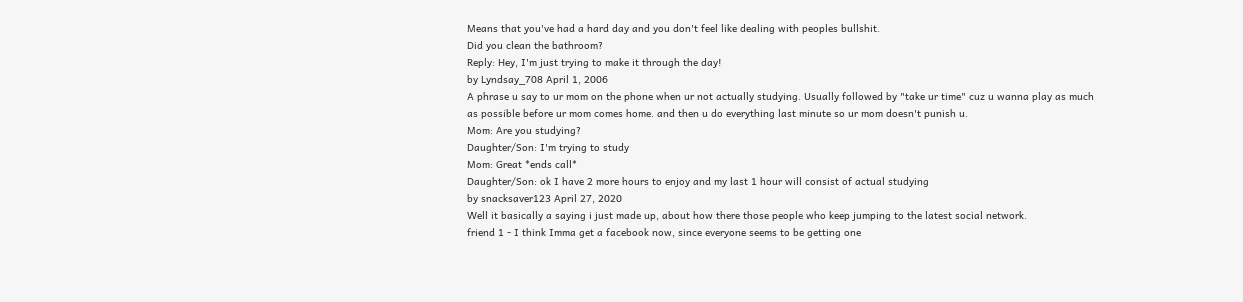Means that you've had a hard day and you don't feel like dealing with peoples bullshit.
Did you clean the bathroom?
Reply: Hey, I'm just trying to make it through the day!
by Lyndsay_708 April 1, 2006
A phrase u say to ur mom on the phone when ur not actually studying. Usually followed by "take ur time" cuz u wanna play as much as possible before ur mom comes home. and then u do everything last minute so ur mom doesn't punish u.
Mom: Are you studying?
Daughter/Son: I'm trying to study
Mom: Great *ends call*
Daughter/Son: ok I have 2 more hours to enjoy and my last 1 hour will consist of actual studying
by snacksaver123 April 27, 2020
Well it basically a saying i just made up, about how there those people who keep jumping to the latest social network.
friend 1 - I think Imma get a facebook now, since everyone seems to be getting one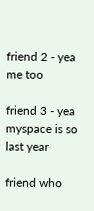friend 2 - yea me too

friend 3 - yea myspace is so last year

friend who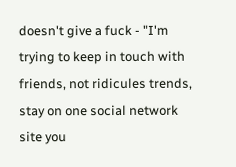doesn't give a fuck - "I'm trying to keep in touch with friends, not ridicules trends, stay on one social network site you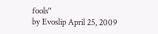fools"
by Evoslip April 25, 2009